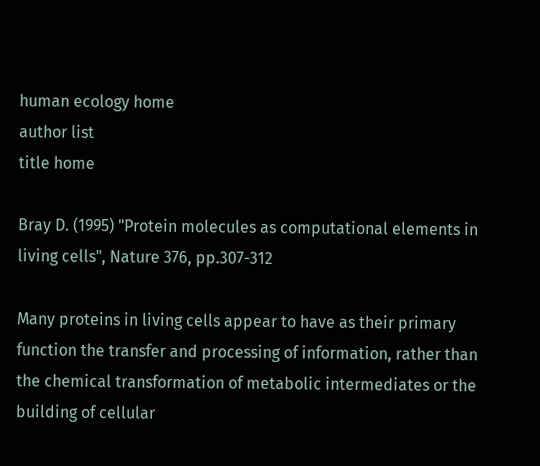human ecology home
author list
title home

Bray D. (1995) "Protein molecules as computational elements in living cells", Nature 376, pp.307-312

Many proteins in living cells appear to have as their primary function the transfer and processing of information, rather than the chemical transformation of metabolic intermediates or the building of cellular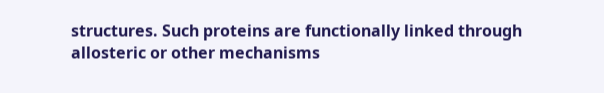structures. Such proteins are functionally linked through allosteric or other mechanisms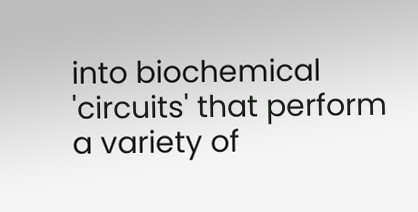into biochemical 'circuits' that perform a variety of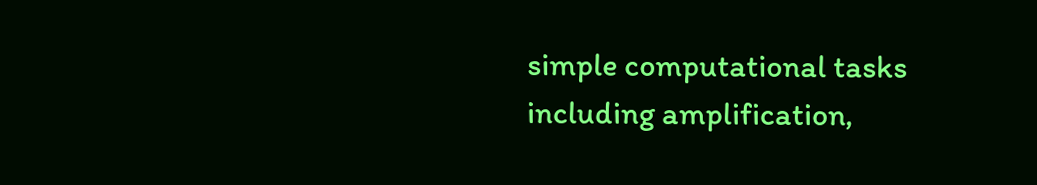simple computational tasks including amplification,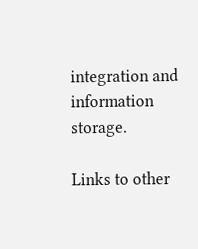integration and information storage.

Links to other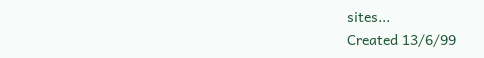sites...
Created 13/6/99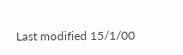Last modified 15/1/00